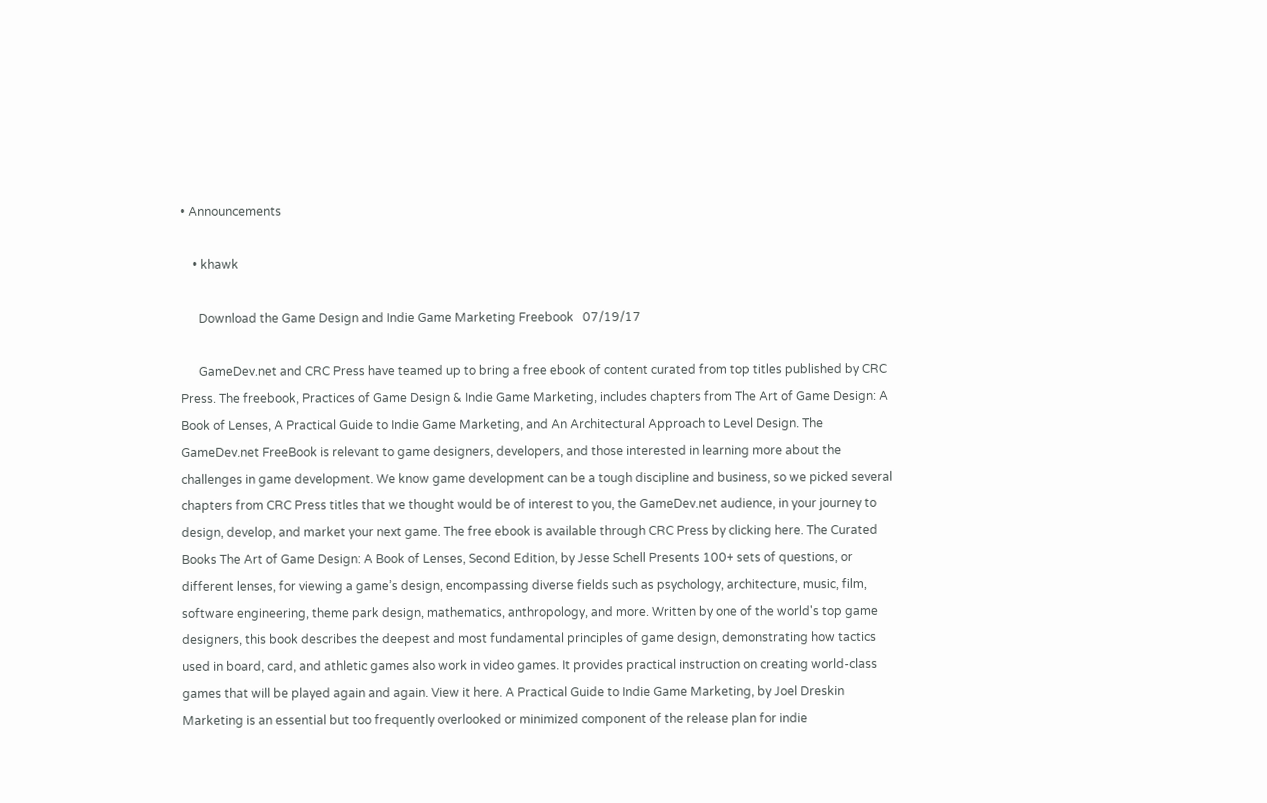• Announcements

    • khawk

      Download the Game Design and Indie Game Marketing Freebook   07/19/17

      GameDev.net and CRC Press have teamed up to bring a free ebook of content curated from top titles published by CRC Press. The freebook, Practices of Game Design & Indie Game Marketing, includes chapters from The Art of Game Design: A Book of Lenses, A Practical Guide to Indie Game Marketing, and An Architectural Approach to Level Design. The GameDev.net FreeBook is relevant to game designers, developers, and those interested in learning more about the challenges in game development. We know game development can be a tough discipline and business, so we picked several chapters from CRC Press titles that we thought would be of interest to you, the GameDev.net audience, in your journey to design, develop, and market your next game. The free ebook is available through CRC Press by clicking here. The Curated Books The Art of Game Design: A Book of Lenses, Second Edition, by Jesse Schell Presents 100+ sets of questions, or different lenses, for viewing a game’s design, encompassing diverse fields such as psychology, architecture, music, film, software engineering, theme park design, mathematics, anthropology, and more. Written by one of the world's top game designers, this book describes the deepest and most fundamental principles of game design, demonstrating how tactics used in board, card, and athletic games also work in video games. It provides practical instruction on creating world-class games that will be played again and again. View it here. A Practical Guide to Indie Game Marketing, by Joel Dreskin Marketing is an essential but too frequently overlooked or minimized component of the release plan for indie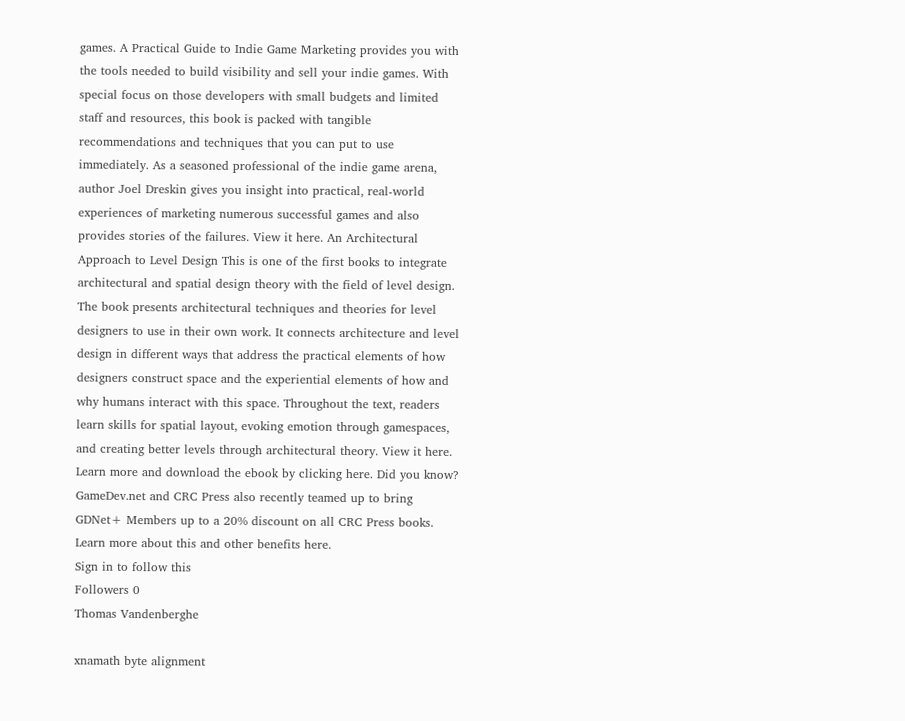games. A Practical Guide to Indie Game Marketing provides you with the tools needed to build visibility and sell your indie games. With special focus on those developers with small budgets and limited staff and resources, this book is packed with tangible recommendations and techniques that you can put to use immediately. As a seasoned professional of the indie game arena, author Joel Dreskin gives you insight into practical, real-world experiences of marketing numerous successful games and also provides stories of the failures. View it here. An Architectural Approach to Level Design This is one of the first books to integrate architectural and spatial design theory with the field of level design. The book presents architectural techniques and theories for level designers to use in their own work. It connects architecture and level design in different ways that address the practical elements of how designers construct space and the experiential elements of how and why humans interact with this space. Throughout the text, readers learn skills for spatial layout, evoking emotion through gamespaces, and creating better levels through architectural theory. View it here. Learn more and download the ebook by clicking here. Did you know? GameDev.net and CRC Press also recently teamed up to bring GDNet+ Members up to a 20% discount on all CRC Press books. Learn more about this and other benefits here.
Sign in to follow this
Followers 0
Thomas Vandenberghe

xnamath byte alignment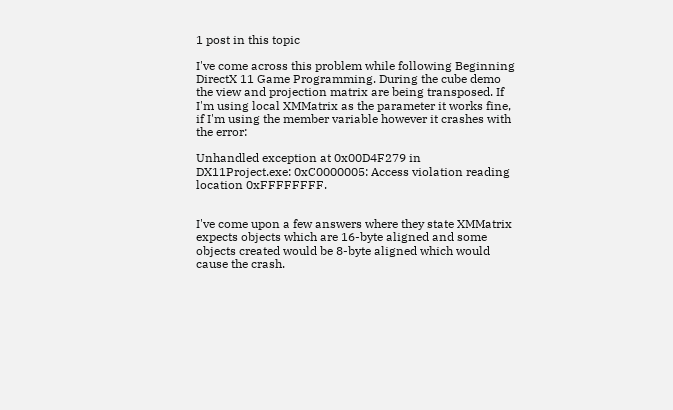1 post in this topic

I've come across this problem while following Beginning DirectX 11 Game Programming. During the cube demo the view and projection matrix are being transposed. If I'm using local XMMatrix as the parameter it works fine, if I'm using the member variable however it crashes with the error:

Unhandled exception at 0x00D4F279 in DX11Project.exe: 0xC0000005: Access violation reading location 0xFFFFFFFF.


I've come upon a few answers where they state XMMatrix expects objects which are 16-byte aligned and some objects created would be 8-byte aligned which would cause the crash.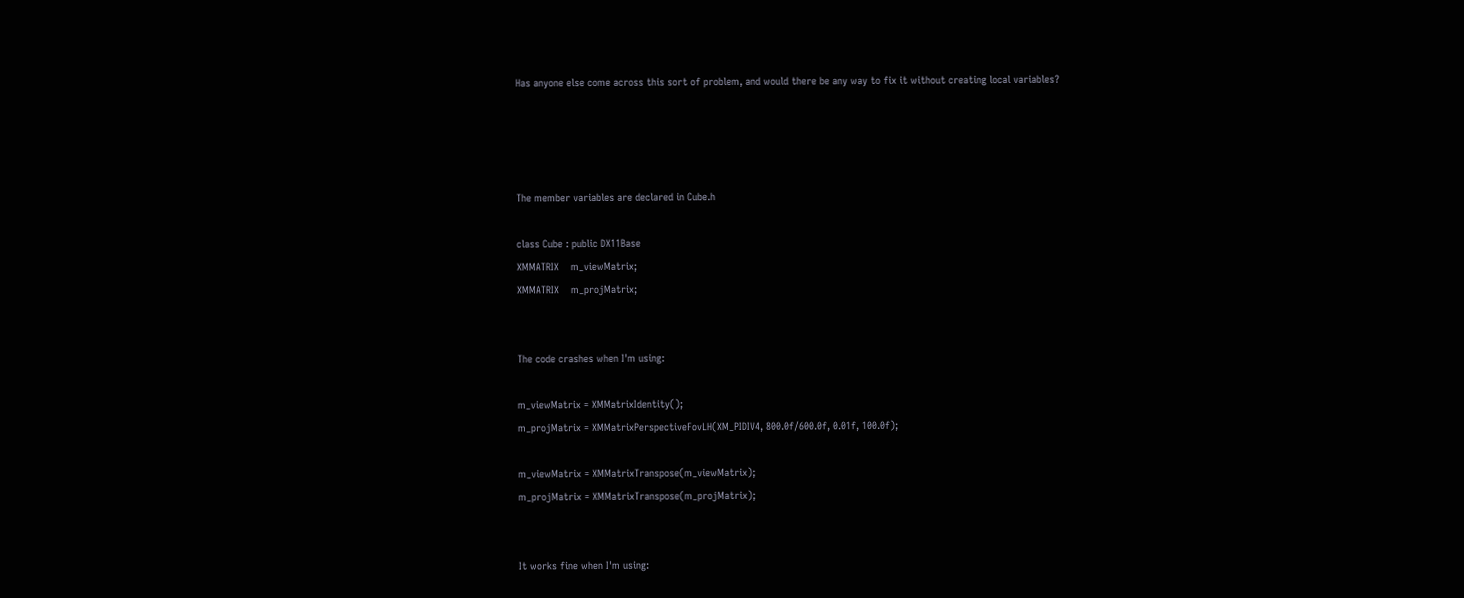Has anyone else come across this sort of problem, and would there be any way to fix it without creating local variables?




The member variables are declared in Cube.h

class Cube : public DX11Base
XMMATRIX    m_viewMatrix;
XMMATRIX    m_projMatrix;


The code crashes when I'm using:

m_viewMatrix = XMMatrixIdentity();
m_projMatrix = XMMatrixPerspectiveFovLH(XM_PIDIV4, 800.0f/600.0f, 0.01f, 100.0f);

m_viewMatrix = XMMatrixTranspose(m_viewMatrix);
m_projMatrix = XMMatrixTranspose(m_projMatrix);


It works fine when I'm using: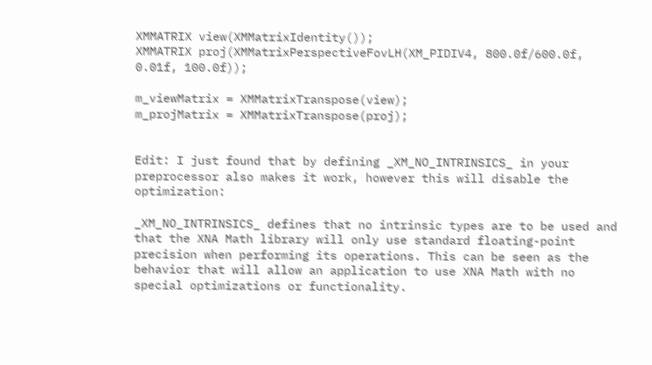XMMATRIX view(XMMatrixIdentity());
XMMATRIX proj(XMMatrixPerspectiveFovLH(XM_PIDIV4, 800.0f/600.0f, 0.01f, 100.0f));

m_viewMatrix = XMMatrixTranspose(view);
m_projMatrix = XMMatrixTranspose(proj);


Edit: I just found that by defining _XM_NO_INTRINSICS_ in your preprocessor also makes it work, however this will disable the optimization:

_XM_NO_INTRINSICS_ defines that no intrinsic types are to be used and that the XNA Math library will only use standard floating-point precision when performing its operations. This can be seen as the behavior that will allow an application to use XNA Math with no special optimizations or functionality.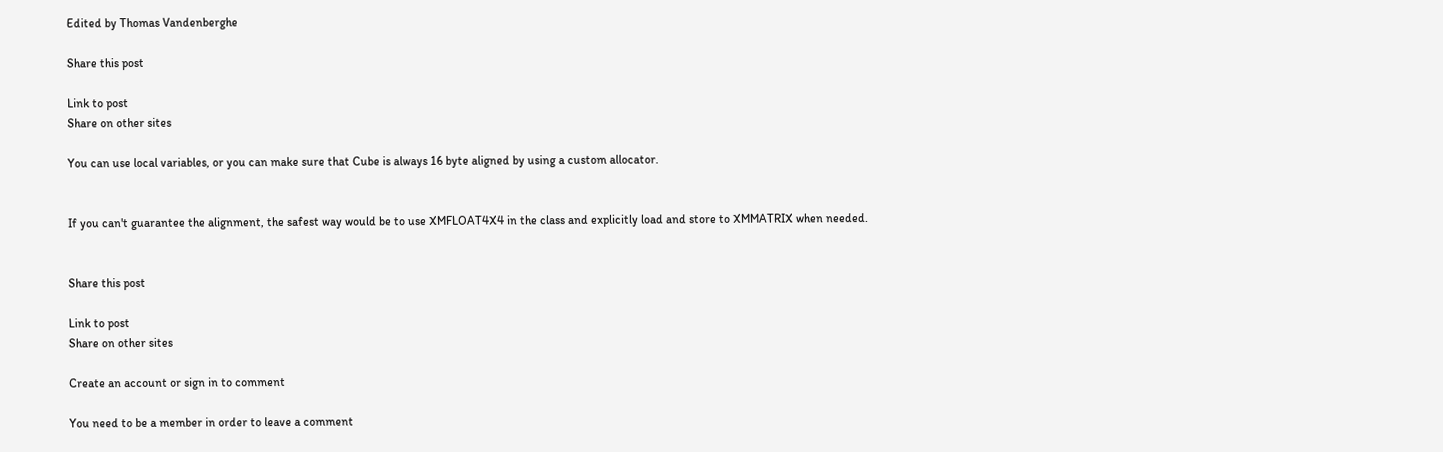Edited by Thomas Vandenberghe

Share this post

Link to post
Share on other sites

You can use local variables, or you can make sure that Cube is always 16 byte aligned by using a custom allocator.


If you can't guarantee the alignment, the safest way would be to use XMFLOAT4X4 in the class and explicitly load and store to XMMATRIX when needed.


Share this post

Link to post
Share on other sites

Create an account or sign in to comment

You need to be a member in order to leave a comment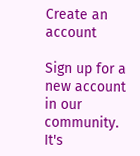Create an account

Sign up for a new account in our community. It's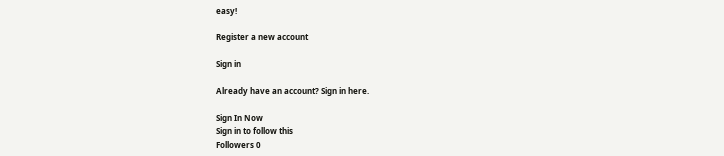easy!

Register a new account

Sign in

Already have an account? Sign in here.

Sign In Now
Sign in to follow this
Followers 0